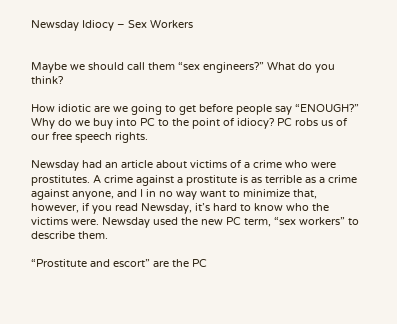Newsday Idiocy – Sex Workers


Maybe we should call them “sex engineers?” What do you think?

How idiotic are we going to get before people say “ENOUGH?” Why do we buy into PC to the point of idiocy? PC robs us of our free speech rights.

Newsday had an article about victims of a crime who were prostitutes. A crime against a prostitute is as terrible as a crime against anyone, and I in no way want to minimize that, however, if you read Newsday, it’s hard to know who the victims were. Newsday used the new PC term, “sex workers” to describe them.

“Prostitute and escort” are the PC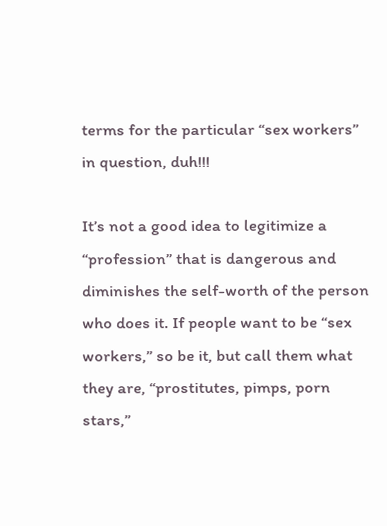terms for the particular “sex workers”  in question, duh!!!

It’s not a good idea to legitimize a “profession” that is dangerous and diminishes the self-worth of the person who does it. If people want to be “sex workers,” so be it, but call them what they are, “prostitutes, pimps, porn stars,”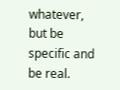whatever, but be specific and be real.